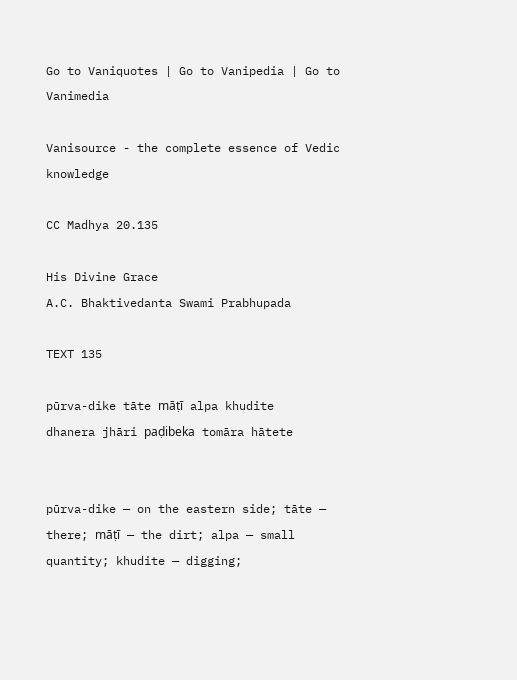Go to Vaniquotes | Go to Vanipedia | Go to Vanimedia

Vanisource - the complete essence of Vedic knowledge

CC Madhya 20.135

His Divine Grace
A.C. Bhaktivedanta Swami Prabhupada

TEXT 135

pūrva-dike tāte māṭī alpa khudite
dhanera jhāri paḍibeka tomāra hātete


pūrva-dike — on the eastern side; tāte — there; māṭī — the dirt; alpa — small quantity; khudite — digging;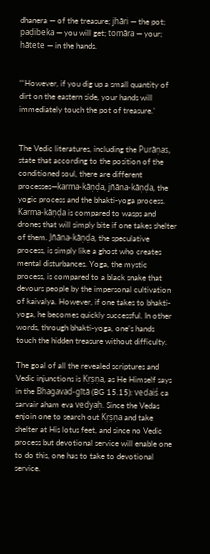dhanera — of the treasure; jhāri — the pot; paḍibeka — you will get; tomāra — your; hātete — in the hands.


“‘However, if you dig up a small quantity of dirt on the eastern side, your hands will immediately touch the pot of treasure.’


The Vedic literatures, including the Purāṇas, state that according to the position of the conditioned soul, there are different processes—karma-kāṇḍa, jñāna-kāṇḍa, the yogic process and the bhakti-yoga process. Karma-kāṇḍa is compared to wasps and drones that will simply bite if one takes shelter of them. Jñāna-kāṇḍa, the speculative process, is simply like a ghost who creates mental disturbances. Yoga, the mystic process, is compared to a black snake that devours people by the impersonal cultivation of kaivalya. However, if one takes to bhakti-yoga, he becomes quickly successful. In other words, through bhakti-yoga, one’s hands touch the hidden treasure without difficulty.

The goal of all the revealed scriptures and Vedic injunctions is Kṛṣṇa, as He Himself says in the Bhagavad-gītā (BG 15.15): vedaiś ca sarvair aham eva vedyaḥ. Since the Vedas enjoin one to search out Kṛṣṇa and take shelter at His lotus feet, and since no Vedic process but devotional service will enable one to do this, one has to take to devotional service.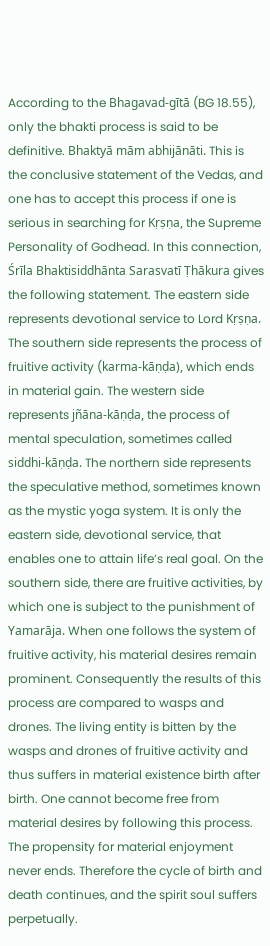According to the Bhagavad-gītā (BG 18.55), only the bhakti process is said to be definitive. Bhaktyā mām abhijānāti. This is the conclusive statement of the Vedas, and one has to accept this process if one is serious in searching for Kṛṣṇa, the Supreme Personality of Godhead. In this connection, Śrīla Bhaktisiddhānta Sarasvatī Ṭhākura gives the following statement. The eastern side represents devotional service to Lord Kṛṣṇa. The southern side represents the process of fruitive activity (karma-kāṇḍa), which ends in material gain. The western side represents jñāna-kāṇḍa, the process of mental speculation, sometimes called siddhi-kāṇḍa. The northern side represents the speculative method, sometimes known as the mystic yoga system. It is only the eastern side, devotional service, that enables one to attain life’s real goal. On the southern side, there are fruitive activities, by which one is subject to the punishment of Yamarāja. When one follows the system of fruitive activity, his material desires remain prominent. Consequently the results of this process are compared to wasps and drones. The living entity is bitten by the wasps and drones of fruitive activity and thus suffers in material existence birth after birth. One cannot become free from material desires by following this process. The propensity for material enjoyment never ends. Therefore the cycle of birth and death continues, and the spirit soul suffers perpetually.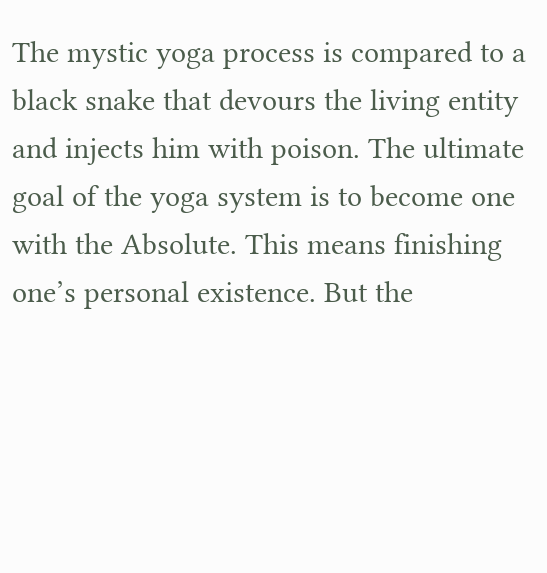The mystic yoga process is compared to a black snake that devours the living entity and injects him with poison. The ultimate goal of the yoga system is to become one with the Absolute. This means finishing one’s personal existence. But the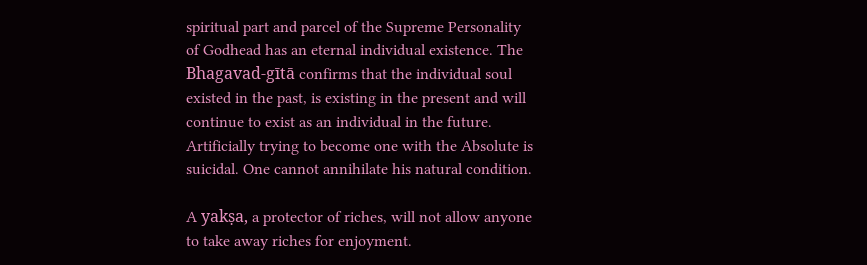spiritual part and parcel of the Supreme Personality of Godhead has an eternal individual existence. The Bhagavad-gītā confirms that the individual soul existed in the past, is existing in the present and will continue to exist as an individual in the future. Artificially trying to become one with the Absolute is suicidal. One cannot annihilate his natural condition.

A yakṣa, a protector of riches, will not allow anyone to take away riches for enjoyment.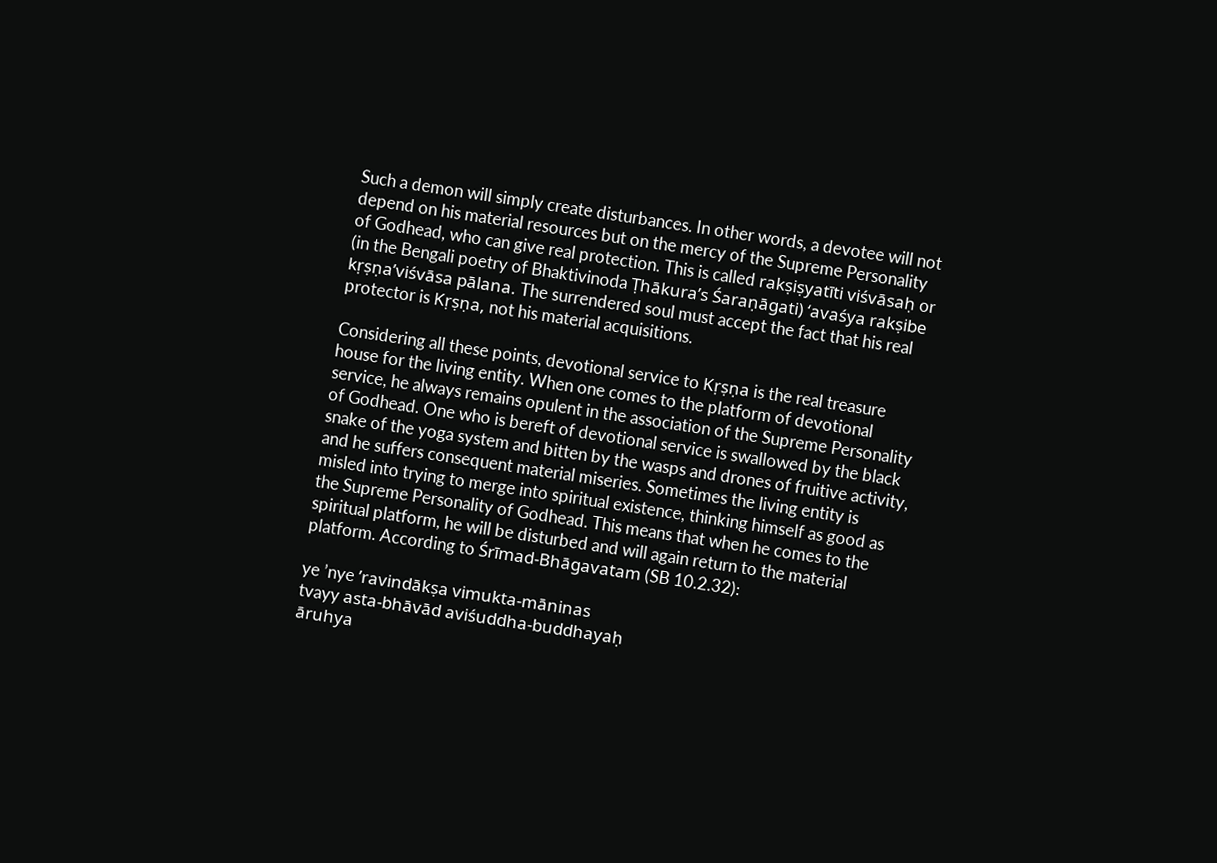Such a demon will simply create disturbances. In other words, a devotee will not depend on his material resources but on the mercy of the Supreme Personality of Godhead, who can give real protection. This is called rakṣiṣyatīti viśvāsaḥ or (in the Bengali poetry of Bhaktivinoda Ṭhākura’s Śaraṇāgati) ‘avaśya rakṣibe kṛṣṇa’viśvāsa pālana. The surrendered soul must accept the fact that his real protector is Kṛṣṇa, not his material acquisitions.

Considering all these points, devotional service to Kṛṣṇa is the real treasure house for the living entity. When one comes to the platform of devotional service, he always remains opulent in the association of the Supreme Personality of Godhead. One who is bereft of devotional service is swallowed by the black snake of the yoga system and bitten by the wasps and drones of fruitive activity, and he suffers consequent material miseries. Sometimes the living entity is misled into trying to merge into spiritual existence, thinking himself as good as the Supreme Personality of Godhead. This means that when he comes to the spiritual platform, he will be disturbed and will again return to the material platform. According to Śrīmad-Bhāgavatam (SB 10.2.32):

ye ’nye ’ravindākṣa vimukta-māninas
tvayy asta-bhāvād aviśuddha-buddhayaḥ
āruhya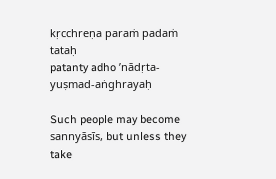kṛcchreṇa paraṁ padaṁ tataḥ
patanty adho ’nādṛta-yuṣmad-aṅghrayaḥ

Such people may become sannyāsīs, but unless they take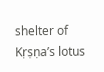shelter of Kṛṣṇa’s lotus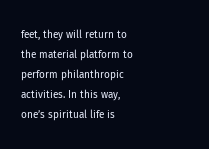feet, they will return to the material platform to perform philanthropic activities. In this way, one’s spiritual life is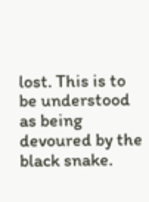lost. This is to be understood as being devoured by the black snake.